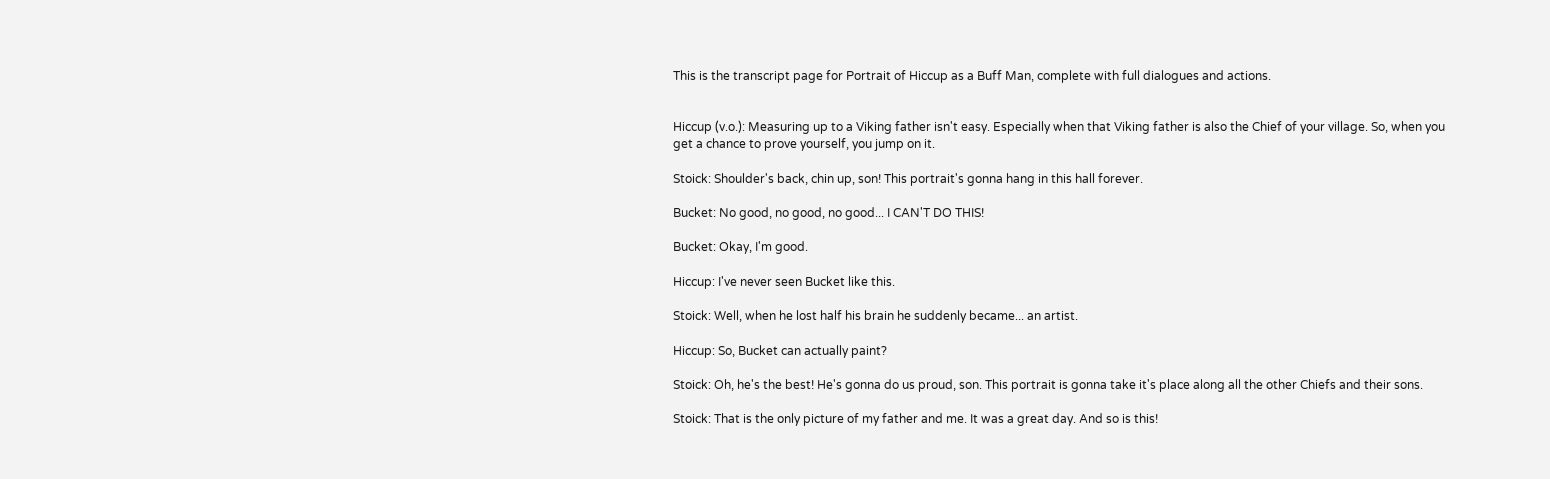This is the transcript page for Portrait of Hiccup as a Buff Man, complete with full dialogues and actions.


Hiccup (v.o.): Measuring up to a Viking father isn't easy. Especially when that Viking father is also the Chief of your village. So, when you get a chance to prove yourself, you jump on it.

Stoick: Shoulder's back, chin up, son! This portrait's gonna hang in this hall forever.

Bucket: No good, no good, no good... I CAN'T DO THIS!

Bucket: Okay, I'm good.

Hiccup: I've never seen Bucket like this.

Stoick: Well, when he lost half his brain he suddenly became... an artist.

Hiccup: So, Bucket can actually paint?

Stoick: Oh, he's the best! He's gonna do us proud, son. This portrait is gonna take it's place along all the other Chiefs and their sons.

Stoick: That is the only picture of my father and me. It was a great day. And so is this!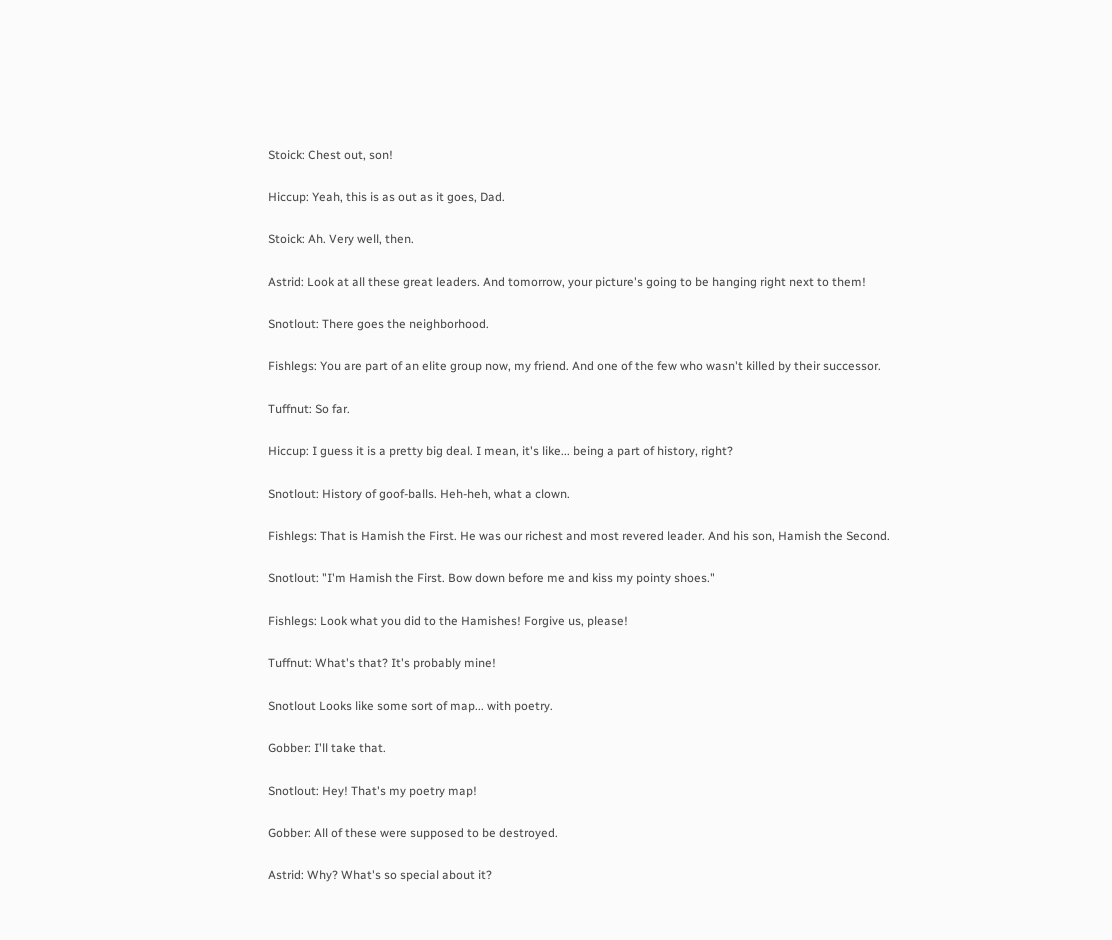Stoick: Chest out, son!

Hiccup: Yeah, this is as out as it goes, Dad.

Stoick: Ah. Very well, then.

Astrid: Look at all these great leaders. And tomorrow, your picture's going to be hanging right next to them!

Snotlout: There goes the neighborhood.

Fishlegs: You are part of an elite group now, my friend. And one of the few who wasn't killed by their successor.

Tuffnut: So far.

Hiccup: I guess it is a pretty big deal. I mean, it's like... being a part of history, right?

Snotlout: History of goof-balls. Heh-heh, what a clown.

Fishlegs: That is Hamish the First. He was our richest and most revered leader. And his son, Hamish the Second.

Snotlout: "I'm Hamish the First. Bow down before me and kiss my pointy shoes."

Fishlegs: Look what you did to the Hamishes! Forgive us, please!

Tuffnut: What's that? It's probably mine!

Snotlout Looks like some sort of map... with poetry.

Gobber: I'll take that.

Snotlout: Hey! That's my poetry map!

Gobber: All of these were supposed to be destroyed.

Astrid: Why? What's so special about it?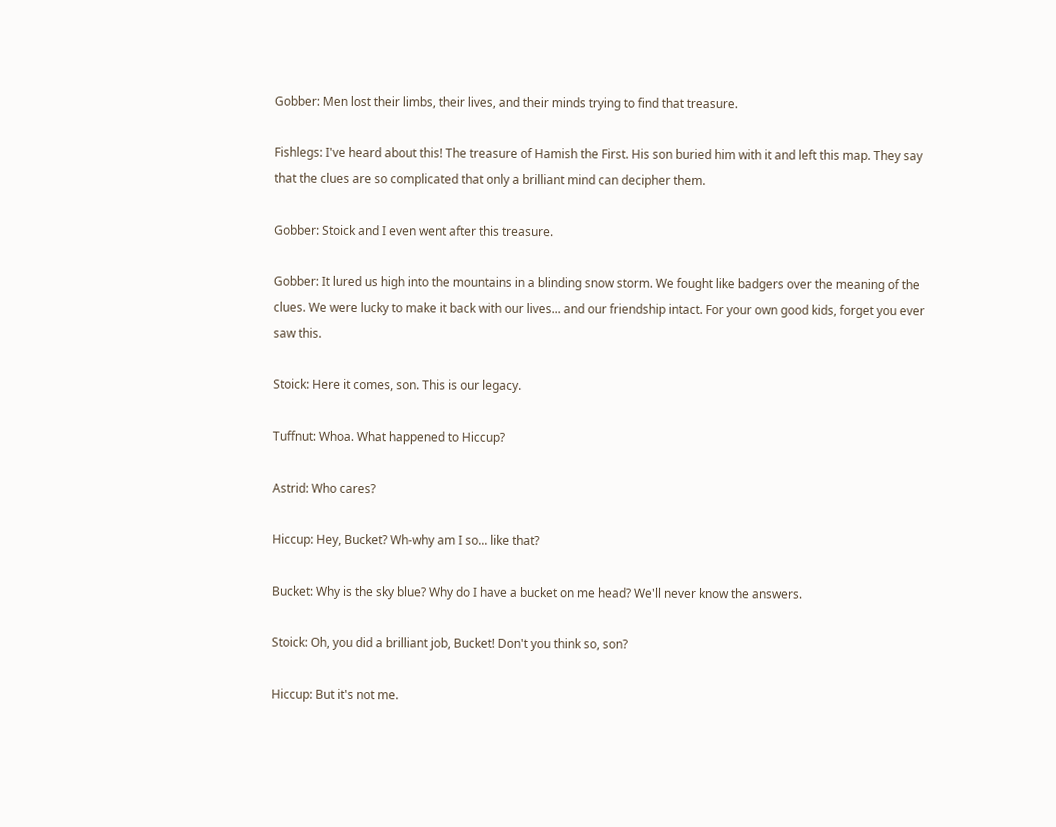Gobber: Men lost their limbs, their lives, and their minds trying to find that treasure.

Fishlegs: I've heard about this! The treasure of Hamish the First. His son buried him with it and left this map. They say that the clues are so complicated that only a brilliant mind can decipher them.

Gobber: Stoick and I even went after this treasure.

Gobber: It lured us high into the mountains in a blinding snow storm. We fought like badgers over the meaning of the clues. We were lucky to make it back with our lives... and our friendship intact. For your own good kids, forget you ever saw this.

Stoick: Here it comes, son. This is our legacy.

Tuffnut: Whoa. What happened to Hiccup?

Astrid: Who cares?

Hiccup: Hey, Bucket? Wh-why am I so... like that?

Bucket: Why is the sky blue? Why do I have a bucket on me head? We'll never know the answers.

Stoick: Oh, you did a brilliant job, Bucket! Don't you think so, son?

Hiccup: But it's not me.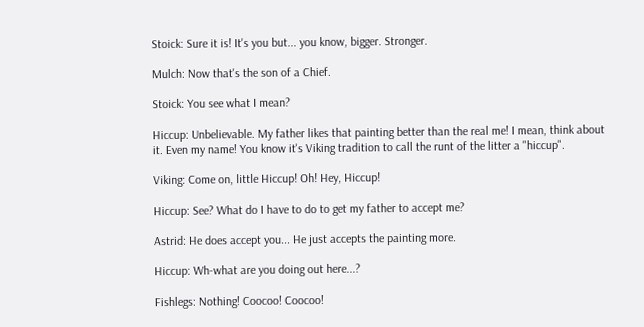Stoick: Sure it is! It's you but... you know, bigger. Stronger.

Mulch: Now that's the son of a Chief.

Stoick: You see what I mean?

Hiccup: Unbelievable. My father likes that painting better than the real me! I mean, think about it. Even my name! You know it's Viking tradition to call the runt of the litter a "hiccup".

Viking: Come on, little Hiccup! Oh! Hey, Hiccup!

Hiccup: See? What do I have to do to get my father to accept me?

Astrid: He does accept you... He just accepts the painting more.

Hiccup: Wh-what are you doing out here...?

Fishlegs: Nothing! Coocoo! Coocoo!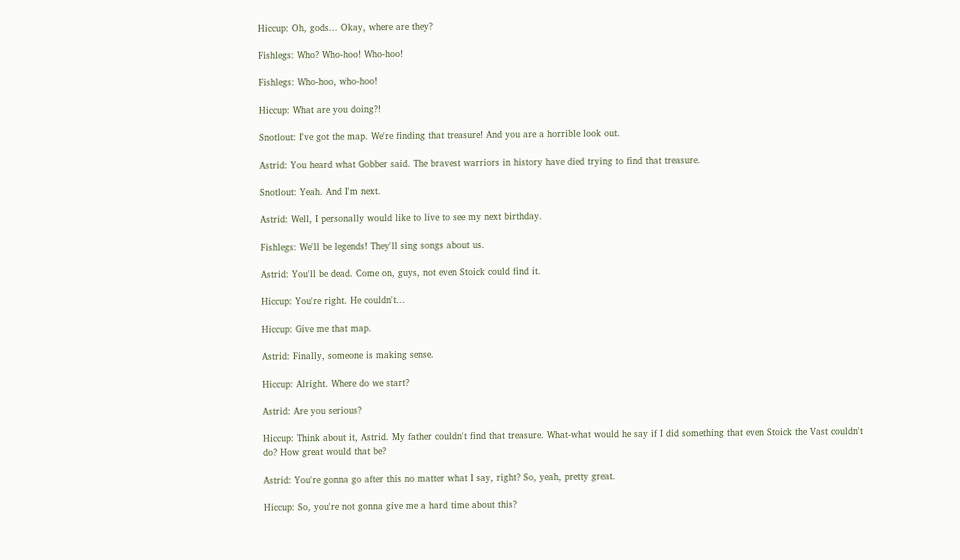Hiccup: Oh, gods... Okay, where are they?

Fishlegs: Who? Who-hoo! Who-hoo!

Fishlegs: Who-hoo, who-hoo!

Hiccup: What are you doing?!

Snotlout: I've got the map. We're finding that treasure! And you are a horrible look out.

Astrid: You heard what Gobber said. The bravest warriors in history have died trying to find that treasure.

Snotlout: Yeah. And I'm next.

Astrid: Well, I personally would like to live to see my next birthday.

Fishlegs: We'll be legends! They'll sing songs about us.

Astrid: You'll be dead. Come on, guys, not even Stoick could find it.

Hiccup: You're right. He couldn't...

Hiccup: Give me that map.

Astrid: Finally, someone is making sense.

Hiccup: Alright. Where do we start?

Astrid: Are you serious?

Hiccup: Think about it, Astrid. My father couldn't find that treasure. What-what would he say if I did something that even Stoick the Vast couldn't do? How great would that be?

Astrid: You're gonna go after this no matter what I say, right? So, yeah, pretty great.

Hiccup: So, you're not gonna give me a hard time about this?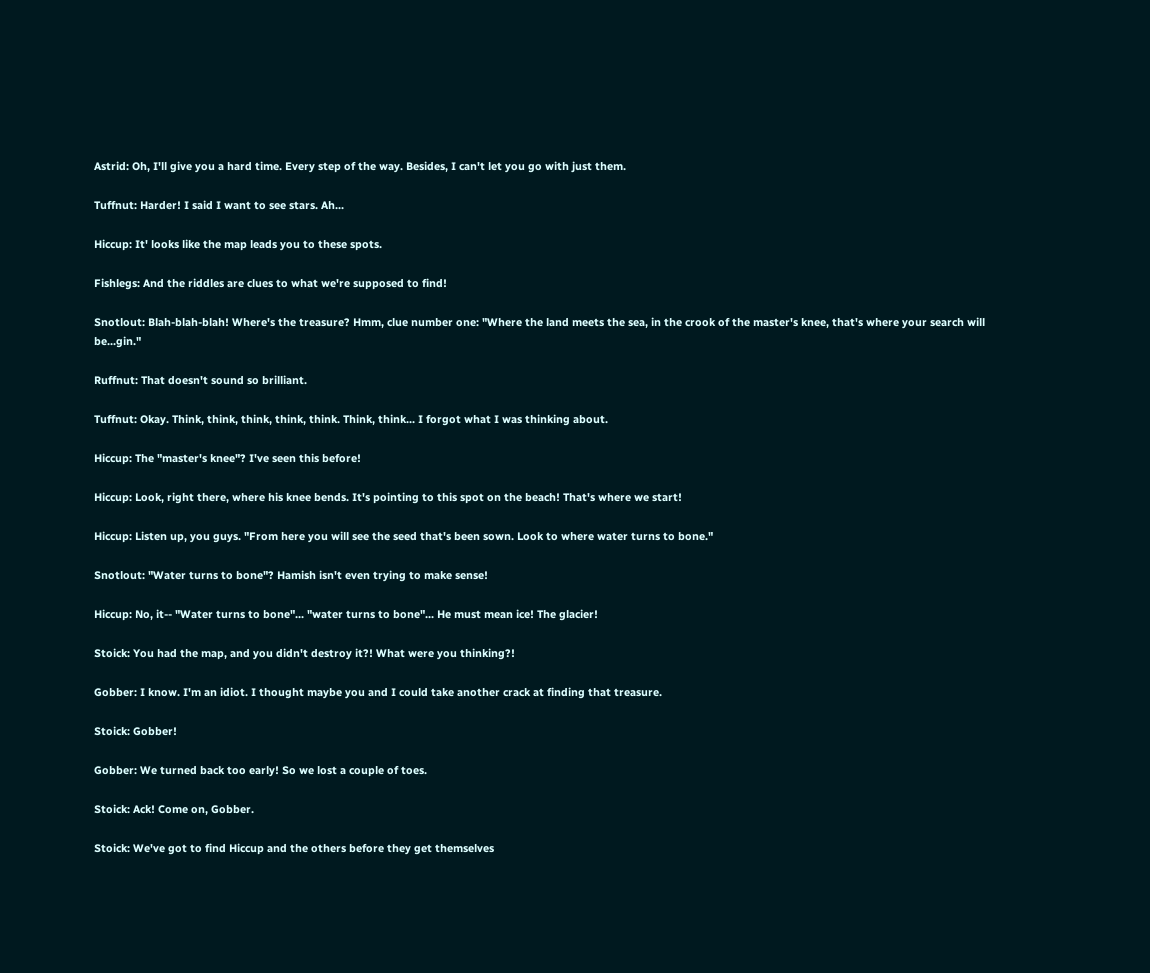Astrid: Oh, I'll give you a hard time. Every step of the way. Besides, I can't let you go with just them.

Tuffnut: Harder! I said I want to see stars. Ah...

Hiccup: It' looks like the map leads you to these spots.

Fishlegs: And the riddles are clues to what we're supposed to find!

Snotlout: Blah-blah-blah! Where's the treasure? Hmm, clue number one: "Where the land meets the sea, in the crook of the master's knee, that's where your search will be...gin."

Ruffnut: That doesn't sound so brilliant.

Tuffnut: Okay. Think, think, think, think, think. Think, think... I forgot what I was thinking about.

Hiccup: The "master's knee"? I've seen this before!

Hiccup: Look, right there, where his knee bends. It's pointing to this spot on the beach! That's where we start!

Hiccup: Listen up, you guys. "From here you will see the seed that's been sown. Look to where water turns to bone."

Snotlout: "Water turns to bone"? Hamish isn't even trying to make sense!

Hiccup: No, it-- "Water turns to bone"... "water turns to bone"... He must mean ice! The glacier!

Stoick: You had the map, and you didn't destroy it?! What were you thinking?!

Gobber: I know. I'm an idiot. I thought maybe you and I could take another crack at finding that treasure.

Stoick: Gobber!

Gobber: We turned back too early! So we lost a couple of toes.

Stoick: Ack! Come on, Gobber.

Stoick: We've got to find Hiccup and the others before they get themselves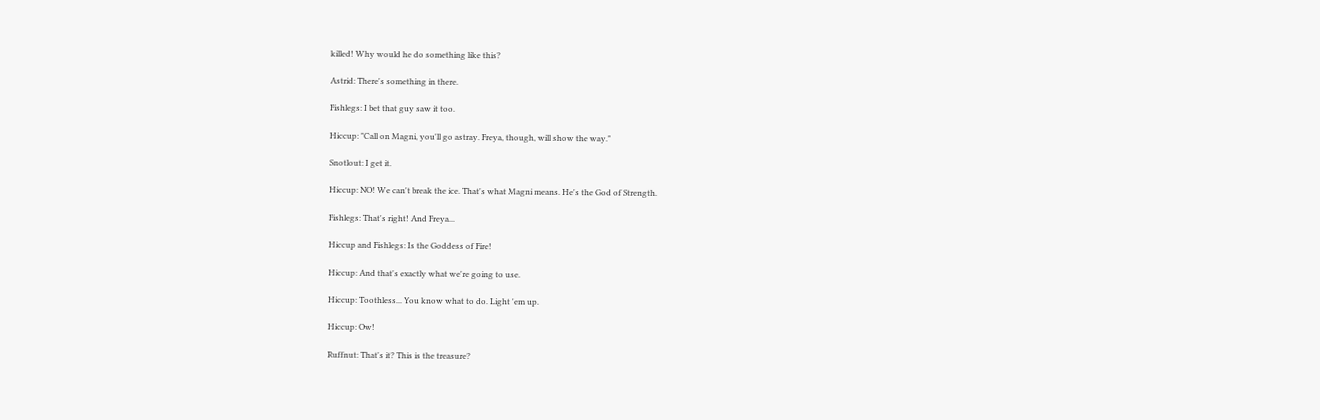killed! Why would he do something like this?

Astrid: There's something in there.

Fishlegs: I bet that guy saw it too.

Hiccup: "Call on Magni, you'll go astray. Freya, though, will show the way."

Snotlout: I get it.

Hiccup: NO! We can't break the ice. That's what Magni means. He's the God of Strength.

Fishlegs: That's right! And Freya...

Hiccup and Fishlegs: Is the Goddess of Fire!

Hiccup: And that's exactly what we're going to use.

Hiccup: Toothless... You know what to do. Light 'em up.

Hiccup: Ow!

Ruffnut: That's it? This is the treasure?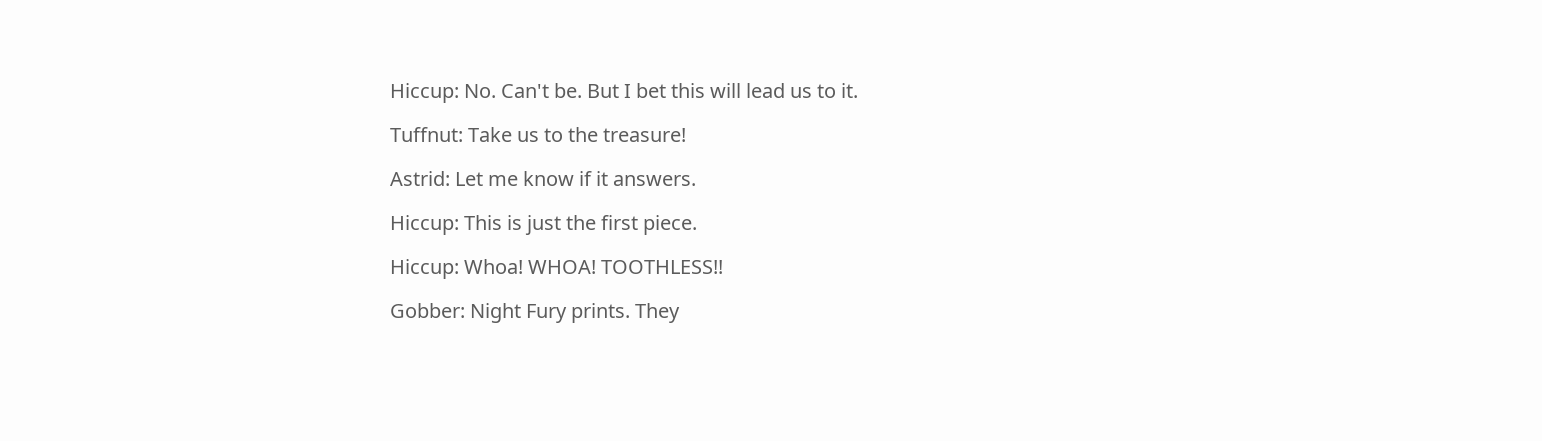Hiccup: No. Can't be. But I bet this will lead us to it.

Tuffnut: Take us to the treasure!

Astrid: Let me know if it answers.

Hiccup: This is just the first piece.

Hiccup: Whoa! WHOA! TOOTHLESS!!

Gobber: Night Fury prints. They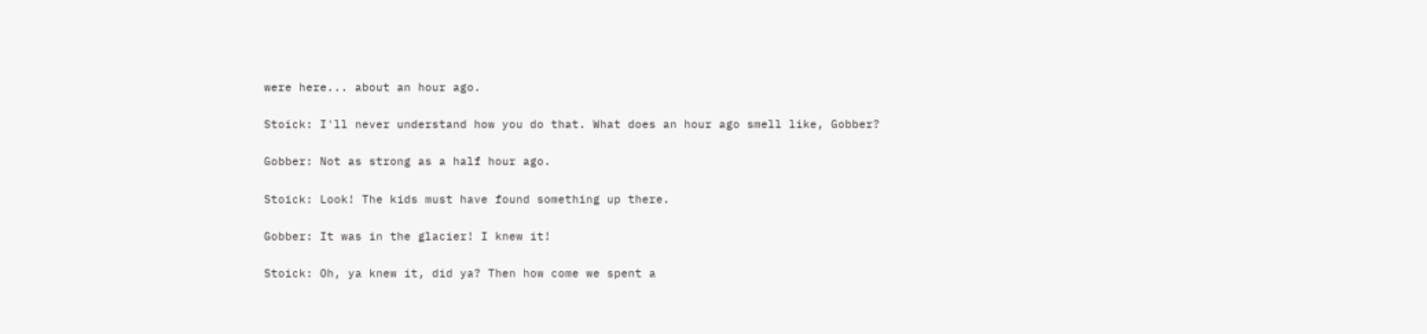were here... about an hour ago.

Stoick: I'll never understand how you do that. What does an hour ago smell like, Gobber?

Gobber: Not as strong as a half hour ago.

Stoick: Look! The kids must have found something up there.

Gobber: It was in the glacier! I knew it!

Stoick: Oh, ya knew it, did ya? Then how come we spent a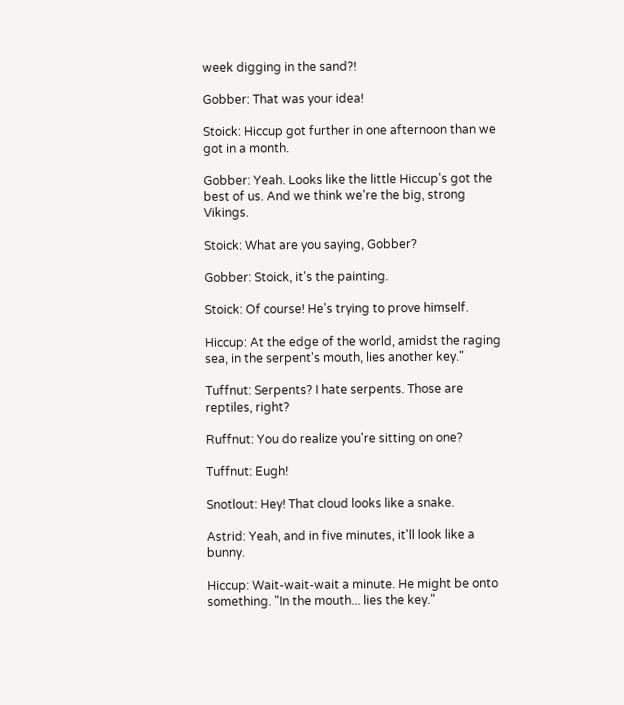week digging in the sand?!

Gobber: That was your idea!

Stoick: Hiccup got further in one afternoon than we got in a month.

Gobber: Yeah. Looks like the little Hiccup's got the best of us. And we think we're the big, strong Vikings.

Stoick: What are you saying, Gobber?

Gobber: Stoick, it's the painting.

Stoick: Of course! He's trying to prove himself.

Hiccup: At the edge of the world, amidst the raging sea, in the serpent's mouth, lies another key."

Tuffnut: Serpents? I hate serpents. Those are reptiles, right?

Ruffnut: You do realize you're sitting on one?

Tuffnut: Eugh!

Snotlout: Hey! That cloud looks like a snake.

Astrid: Yeah, and in five minutes, it'll look like a bunny.

Hiccup: Wait-wait-wait a minute. He might be onto something. "In the mouth... lies the key."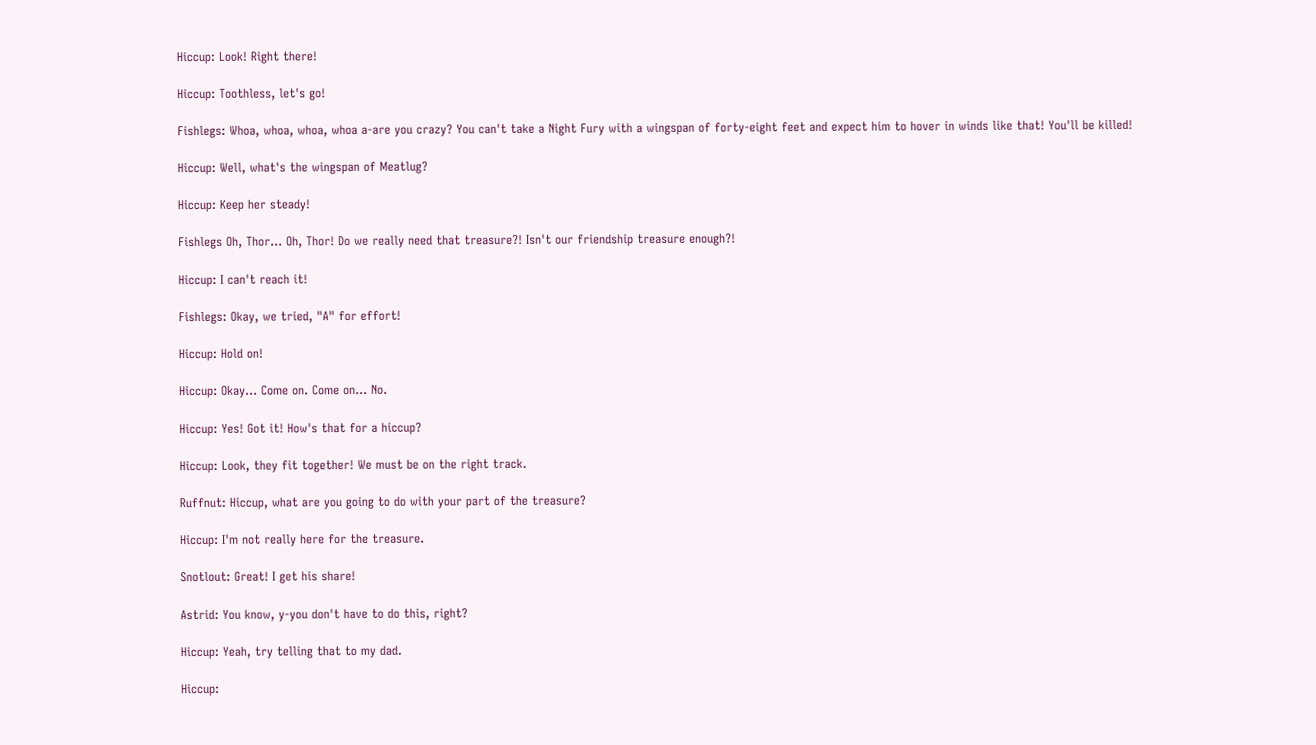Hiccup: Look! Right there!

Hiccup: Toothless, let's go!

Fishlegs: Whoa, whoa, whoa, whoa a-are you crazy? You can't take a Night Fury with a wingspan of forty-eight feet and expect him to hover in winds like that! You'll be killed!

Hiccup: Well, what's the wingspan of Meatlug?

Hiccup: Keep her steady!

Fishlegs Oh, Thor... Oh, Thor! Do we really need that treasure?! Isn't our friendship treasure enough?!

Hiccup: I can't reach it!

Fishlegs: Okay, we tried, "A" for effort!

Hiccup: Hold on!

Hiccup: Okay... Come on. Come on... No.

Hiccup: Yes! Got it! How's that for a hiccup?

Hiccup: Look, they fit together! We must be on the right track.

Ruffnut: Hiccup, what are you going to do with your part of the treasure?

Hiccup: I'm not really here for the treasure.

Snotlout: Great! I get his share!

Astrid: You know, y-you don't have to do this, right?

Hiccup: Yeah, try telling that to my dad.

Hiccup: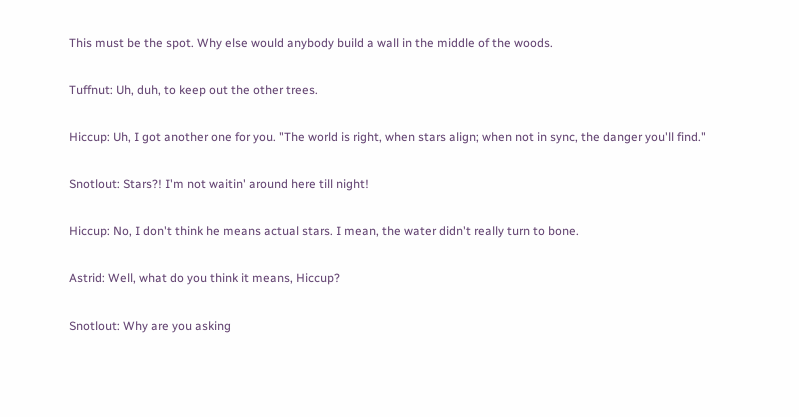This must be the spot. Why else would anybody build a wall in the middle of the woods.

Tuffnut: Uh, duh, to keep out the other trees.

Hiccup: Uh, I got another one for you. "The world is right, when stars align; when not in sync, the danger you'll find."

Snotlout: Stars?! I'm not waitin' around here till night!

Hiccup: No, I don't think he means actual stars. I mean, the water didn't really turn to bone.

Astrid: Well, what do you think it means, Hiccup?

Snotlout: Why are you asking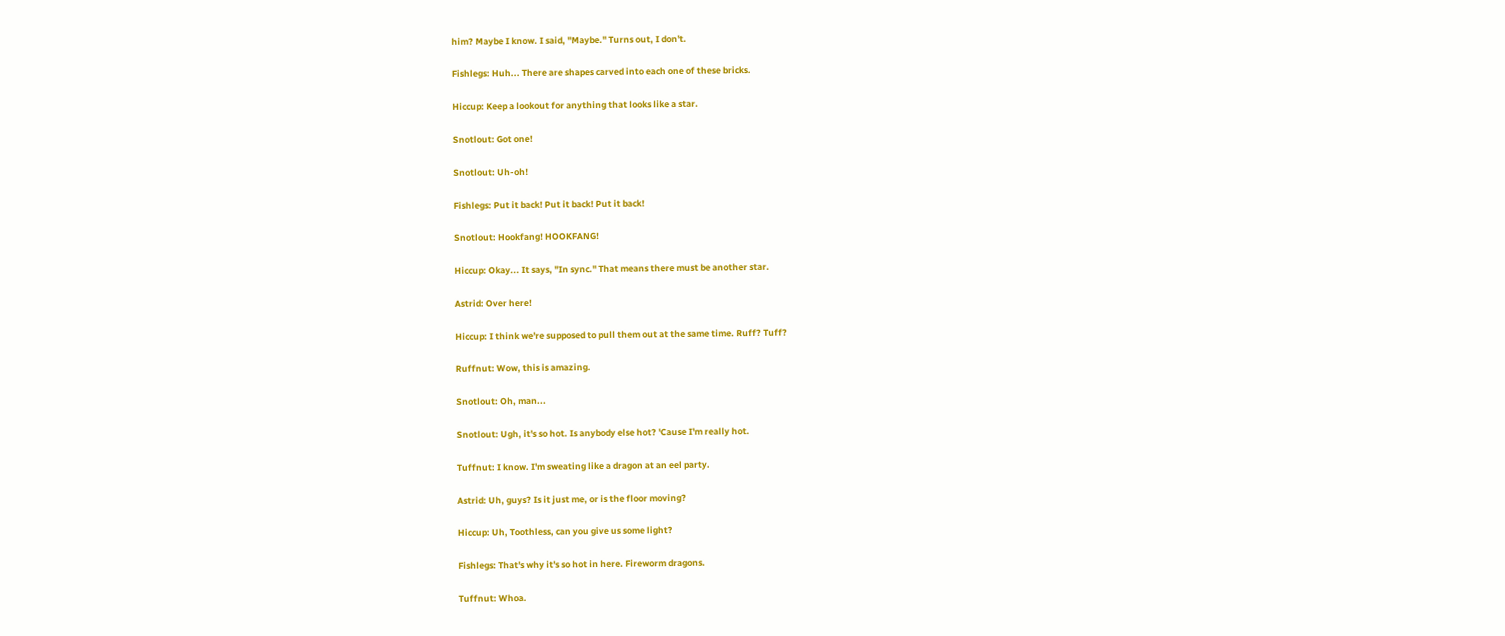him? Maybe I know. I said, "Maybe." Turns out, I don't.

Fishlegs: Huh... There are shapes carved into each one of these bricks.

Hiccup: Keep a lookout for anything that looks like a star.

Snotlout: Got one!

Snotlout: Uh-oh!

Fishlegs: Put it back! Put it back! Put it back!

Snotlout: Hookfang! HOOKFANG!

Hiccup: Okay... It says, "In sync." That means there must be another star.

Astrid: Over here!

Hiccup: I think we're supposed to pull them out at the same time. Ruff? Tuff?

Ruffnut: Wow, this is amazing.

Snotlout: Oh, man...

Snotlout: Ugh, it's so hot. Is anybody else hot? 'Cause I'm really hot.

Tuffnut: I know. I'm sweating like a dragon at an eel party.

Astrid: Uh, guys? Is it just me, or is the floor moving?

Hiccup: Uh, Toothless, can you give us some light?

Fishlegs: That's why it's so hot in here. Fireworm dragons.

Tuffnut: Whoa.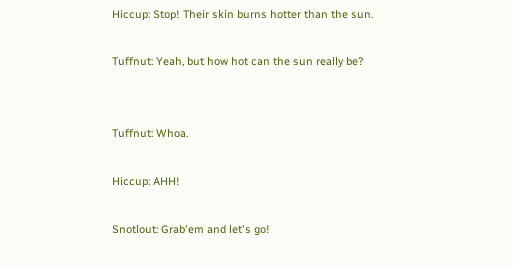Hiccup: Stop! Their skin burns hotter than the sun.

Tuffnut: Yeah, but how hot can the sun really be?


Tuffnut: Whoa.

Hiccup: AHH!

Snotlout: Grab'em and let's go!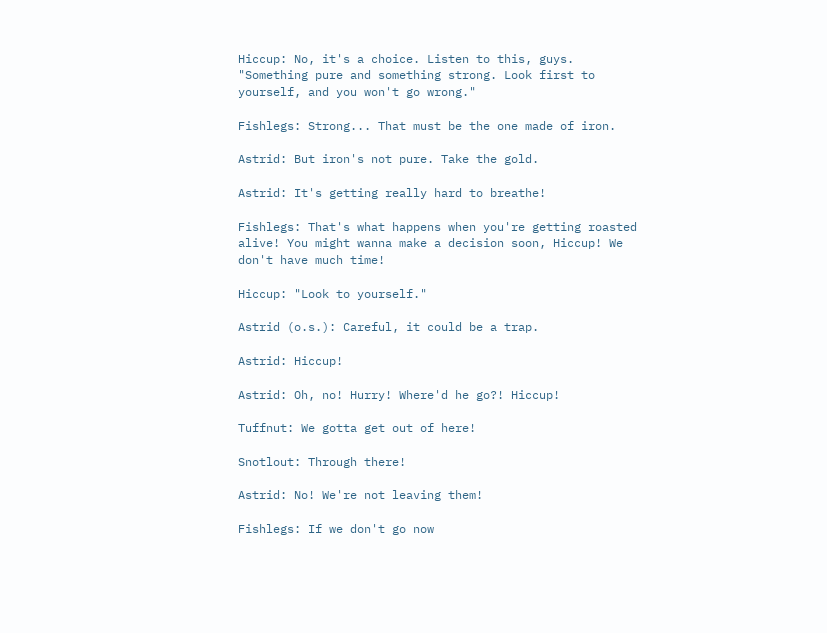Hiccup: No, it's a choice. Listen to this, guys. "Something pure and something strong. Look first to yourself, and you won't go wrong."

Fishlegs: Strong... That must be the one made of iron.

Astrid: But iron's not pure. Take the gold.

Astrid: It's getting really hard to breathe!

Fishlegs: That's what happens when you're getting roasted alive! You might wanna make a decision soon, Hiccup! We don't have much time!

Hiccup: "Look to yourself."

Astrid (o.s.): Careful, it could be a trap.

Astrid: Hiccup!

Astrid: Oh, no! Hurry! Where'd he go?! Hiccup!

Tuffnut: We gotta get out of here!

Snotlout: Through there!

Astrid: No! We're not leaving them!

Fishlegs: If we don't go now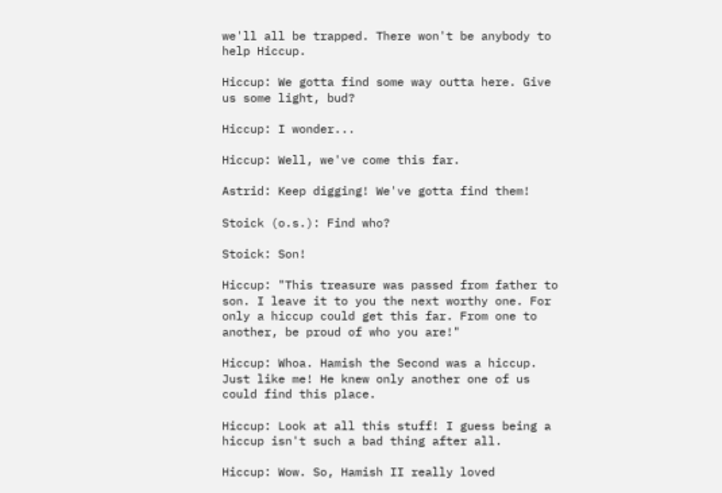we'll all be trapped. There won't be anybody to help Hiccup.

Hiccup: We gotta find some way outta here. Give us some light, bud?

Hiccup: I wonder...

Hiccup: Well, we've come this far.

Astrid: Keep digging! We've gotta find them!

Stoick (o.s.): Find who?

Stoick: Son!

Hiccup: "This treasure was passed from father to son. I leave it to you the next worthy one. For only a hiccup could get this far. From one to another, be proud of who you are!"

Hiccup: Whoa. Hamish the Second was a hiccup. Just like me! He knew only another one of us could find this place.

Hiccup: Look at all this stuff! I guess being a hiccup isn't such a bad thing after all.

Hiccup: Wow. So, Hamish II really loved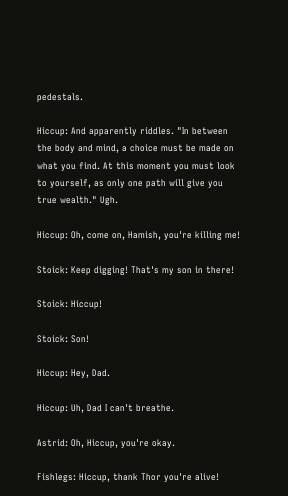pedestals.

Hiccup: And apparently riddles. "In between the body and mind, a choice must be made on what you find. At this moment you must look to yourself, as only one path will give you true wealth." Ugh.

Hiccup: Oh, come on, Hamish, you're killing me!

Stoick: Keep digging! That's my son in there!

Stoick: Hiccup!

Stoick: Son!

Hiccup: Hey, Dad.

Hiccup: Uh, Dad I can't breathe.

Astrid: Oh, Hiccup, you're okay.

Fishlegs: Hiccup, thank Thor you're alive!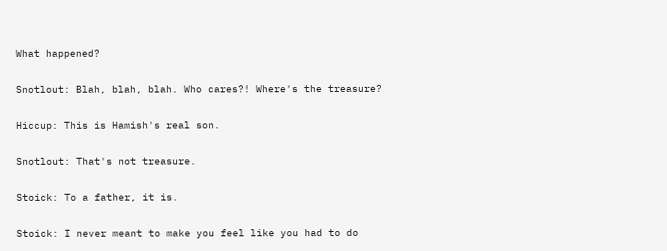What happened?

Snotlout: Blah, blah, blah. Who cares?! Where's the treasure?

Hiccup: This is Hamish's real son.

Snotlout: That's not treasure.

Stoick: To a father, it is.

Stoick: I never meant to make you feel like you had to do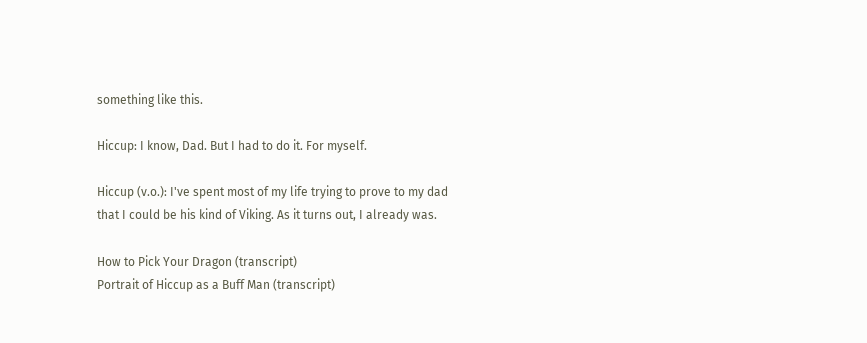something like this.

Hiccup: I know, Dad. But I had to do it. For myself.

Hiccup (v.o.): I've spent most of my life trying to prove to my dad that I could be his kind of Viking. As it turns out, I already was.

How to Pick Your Dragon (transcript)
Portrait of Hiccup as a Buff Man (transcript)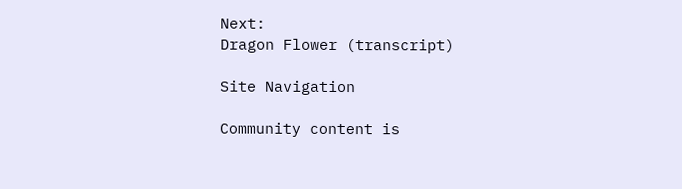Next:
Dragon Flower (transcript)

Site Navigation

Community content is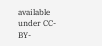available under CC-BY-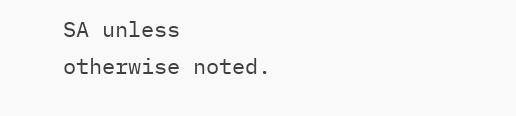SA unless otherwise noted.